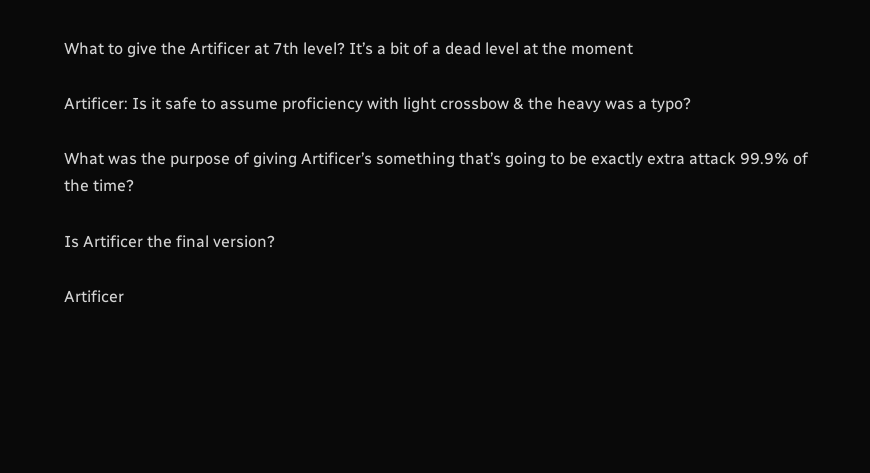What to give the Artificer at 7th level? It’s a bit of a dead level at the moment

Artificer: Is it safe to assume proficiency with light crossbow & the heavy was a typo?

What was the purpose of giving Artificer’s something that’s going to be exactly extra attack 99.9% of the time?

Is Artificer the final version?

Artificer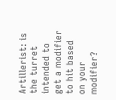Artillerist: is the turret intended to get a modifier to hit based on your modifier?